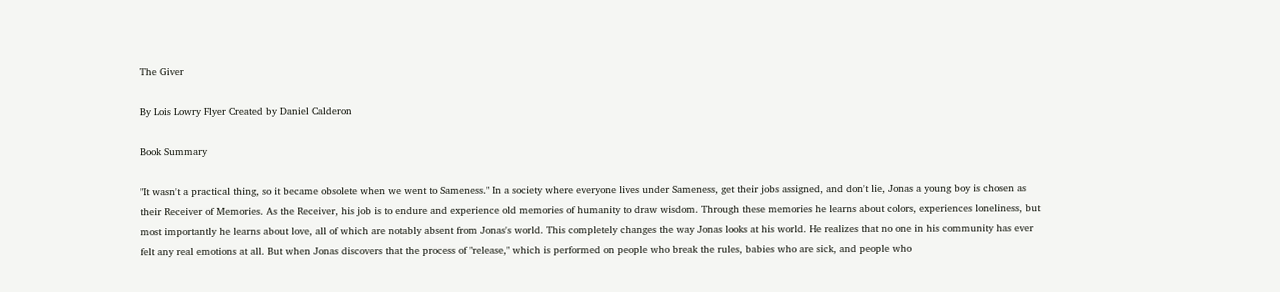The Giver

By Lois Lowry Flyer Created by Daniel Calderon

Book Summary

"It wasn't a practical thing, so it became obsolete when we went to Sameness." In a society where everyone lives under Sameness, get their jobs assigned, and don't lie, Jonas a young boy is chosen as their Receiver of Memories. As the Receiver, his job is to endure and experience old memories of humanity to draw wisdom. Through these memories he learns about colors, experiences loneliness, but most importantly he learns about love, all of which are notably absent from Jonas's world. This completely changes the way Jonas looks at his world. He realizes that no one in his community has ever felt any real emotions at all. But when Jonas discovers that the process of "release," which is performed on people who break the rules, babies who are sick, and people who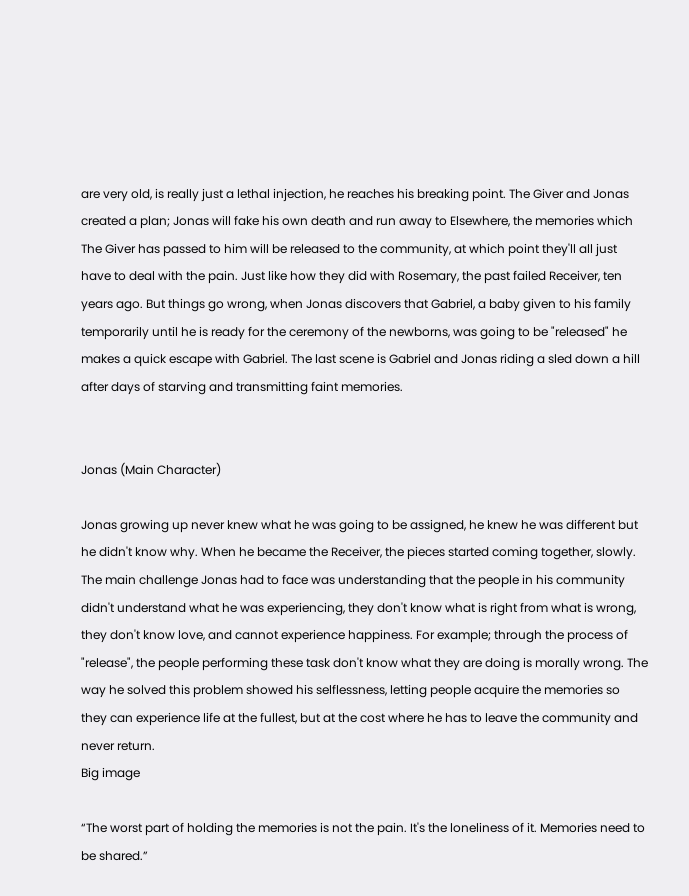are very old, is really just a lethal injection, he reaches his breaking point. The Giver and Jonas created a plan; Jonas will fake his own death and run away to Elsewhere, the memories which The Giver has passed to him will be released to the community, at which point they'll all just have to deal with the pain. Just like how they did with Rosemary, the past failed Receiver, ten years ago. But things go wrong, when Jonas discovers that Gabriel, a baby given to his family temporarily until he is ready for the ceremony of the newborns, was going to be "released" he makes a quick escape with Gabriel. The last scene is Gabriel and Jonas riding a sled down a hill after days of starving and transmitting faint memories.


Jonas (Main Character)

Jonas growing up never knew what he was going to be assigned, he knew he was different but he didn't know why. When he became the Receiver, the pieces started coming together, slowly. The main challenge Jonas had to face was understanding that the people in his community didn't understand what he was experiencing, they don't know what is right from what is wrong, they don't know love, and cannot experience happiness. For example; through the process of "release", the people performing these task don't know what they are doing is morally wrong. The way he solved this problem showed his selflessness, letting people acquire the memories so they can experience life at the fullest, but at the cost where he has to leave the community and never return.
Big image

“The worst part of holding the memories is not the pain. It's the loneliness of it. Memories need to be shared.”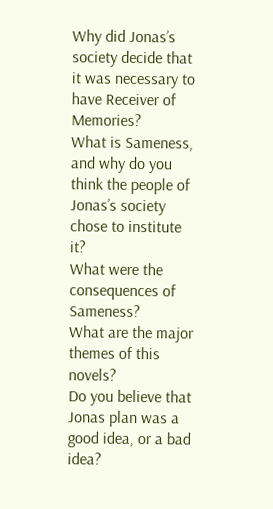Why did Jonas’s society decide that it was necessary to have Receiver of Memories?
What is Sameness, and why do you think the people of Jonas’s society chose to institute it?
What were the consequences of Sameness?
What are the major themes of this novels?
Do you believe that Jonas plan was a good idea, or a bad idea?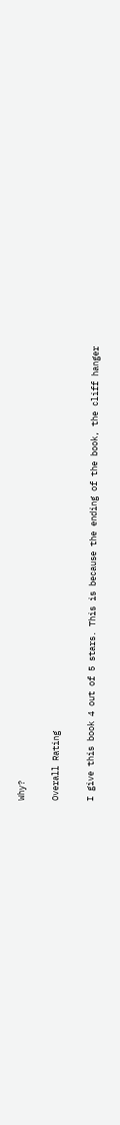Why?

Overall Rating

I give this book 4 out of 5 stars. This is because the ending of the book, the cliff hanger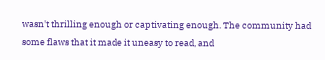wasn't thrilling enough or captivating enough. The community had some flaws that it made it uneasy to read, and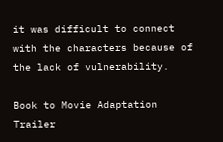it was difficult to connect with the characters because of the lack of vulnerability.

Book to Movie Adaptation Trailer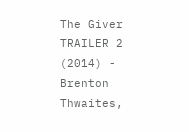The Giver TRAILER 2 (2014) - Brenton Thwaites,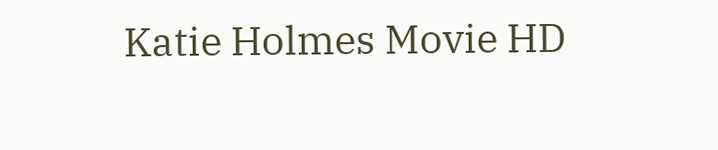Katie Holmes Movie HD